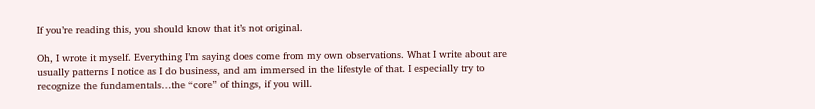If you’re reading this, you should know that it’s not original.

Oh, I wrote it myself. Everything I’m saying does come from my own observations. What I write about are usually patterns I notice as I do business, and am immersed in the lifestyle of that. I especially try to recognize the fundamentals…the “core” of things, if you will.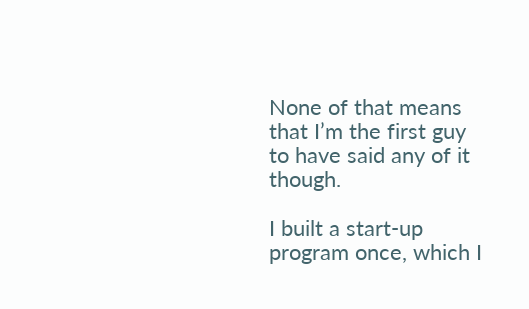None of that means that I’m the first guy to have said any of it though.

I built a start-up program once, which I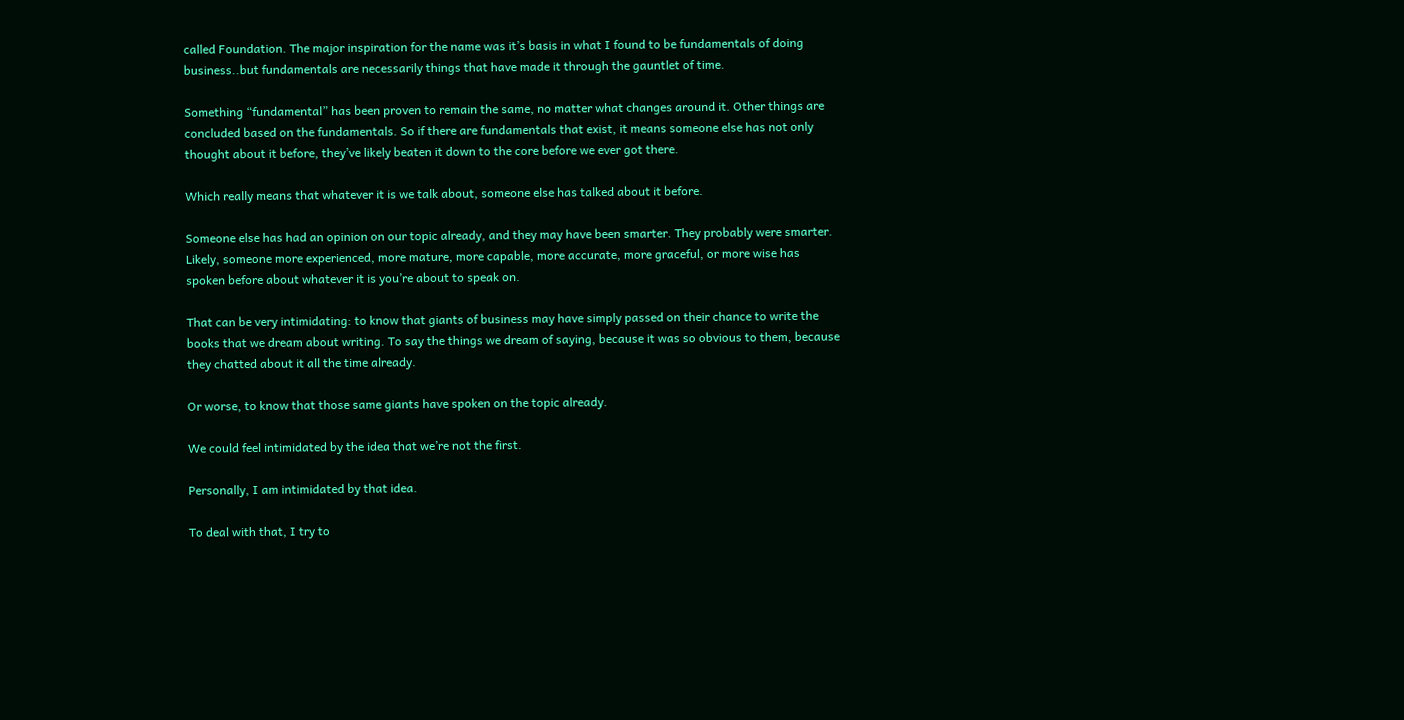called Foundation. The major inspiration for the name was it’s basis in what I found to be fundamentals of doing business..but fundamentals are necessarily things that have made it through the gauntlet of time.

Something “fundamental” has been proven to remain the same, no matter what changes around it. Other things are concluded based on the fundamentals. So if there are fundamentals that exist, it means someone else has not only thought about it before, they’ve likely beaten it down to the core before we ever got there.

Which really means that whatever it is we talk about, someone else has talked about it before.

Someone else has had an opinion on our topic already, and they may have been smarter. They probably were smarter. Likely, someone more experienced, more mature, more capable, more accurate, more graceful, or more wise has spoken before about whatever it is you’re about to speak on.

That can be very intimidating: to know that giants of business may have simply passed on their chance to write the books that we dream about writing. To say the things we dream of saying, because it was so obvious to them, because they chatted about it all the time already.

Or worse, to know that those same giants have spoken on the topic already.

We could feel intimidated by the idea that we’re not the first.

Personally, I am intimidated by that idea.

To deal with that, I try to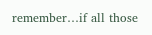remember…if all those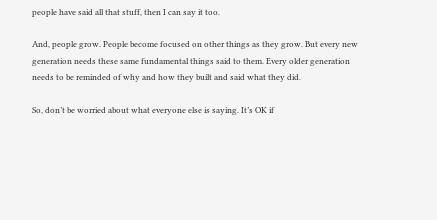people have said all that stuff, then I can say it too.

And, people grow. People become focused on other things as they grow. But every new generation needs these same fundamental things said to them. Every older generation needs to be reminded of why and how they built and said what they did.

So, don’t be worried about what everyone else is saying. It’s OK if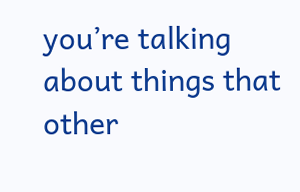you’re talking about things that other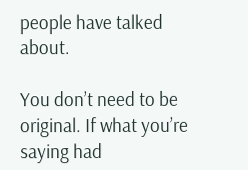people have talked about.

You don’t need to be original. If what you’re saying had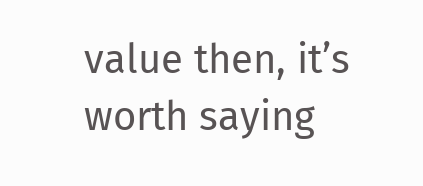value then, it’s worth saying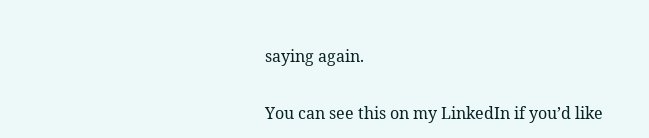saying again.

You can see this on my LinkedIn if you’d like